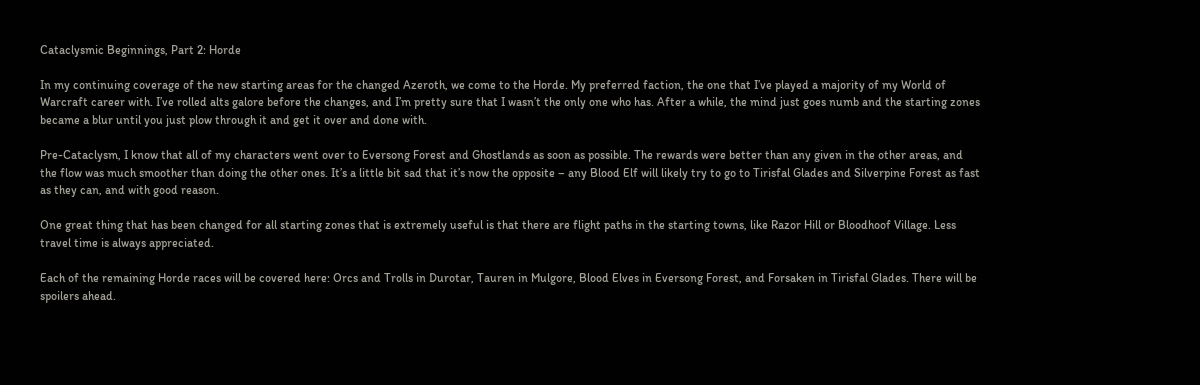Cataclysmic Beginnings, Part 2: Horde

In my continuing coverage of the new starting areas for the changed Azeroth, we come to the Horde. My preferred faction, the one that I’ve played a majority of my World of Warcraft career with. I’ve rolled alts galore before the changes, and I’m pretty sure that I wasn’t the only one who has. After a while, the mind just goes numb and the starting zones became a blur until you just plow through it and get it over and done with.

Pre-Cataclysm, I know that all of my characters went over to Eversong Forest and Ghostlands as soon as possible. The rewards were better than any given in the other areas, and the flow was much smoother than doing the other ones. It’s a little bit sad that it’s now the opposite – any Blood Elf will likely try to go to Tirisfal Glades and Silverpine Forest as fast as they can, and with good reason.

One great thing that has been changed for all starting zones that is extremely useful is that there are flight paths in the starting towns, like Razor Hill or Bloodhoof Village. Less travel time is always appreciated.

Each of the remaining Horde races will be covered here: Orcs and Trolls in Durotar, Tauren in Mulgore, Blood Elves in Eversong Forest, and Forsaken in Tirisfal Glades. There will be spoilers ahead.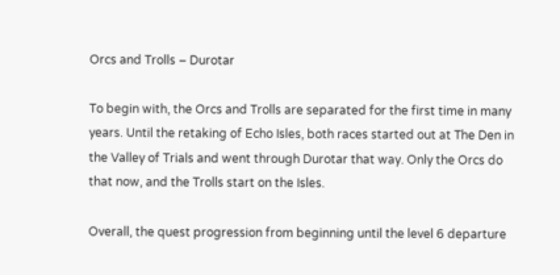Orcs and Trolls – Durotar

To begin with, the Orcs and Trolls are separated for the first time in many years. Until the retaking of Echo Isles, both races started out at The Den in the Valley of Trials and went through Durotar that way. Only the Orcs do that now, and the Trolls start on the Isles.

Overall, the quest progression from beginning until the level 6 departure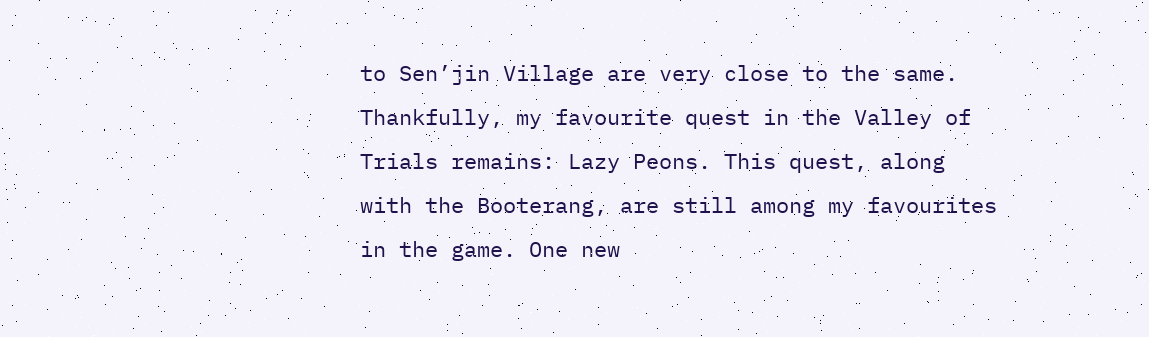to Sen’jin Village are very close to the same. Thankfully, my favourite quest in the Valley of Trials remains: Lazy Peons. This quest, along with the Booterang, are still among my favourites in the game. One new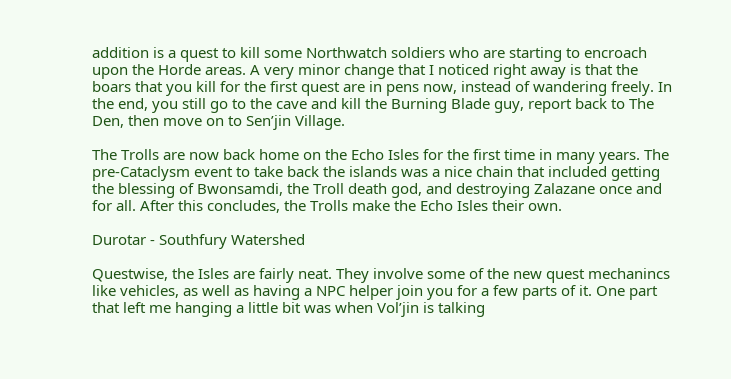addition is a quest to kill some Northwatch soldiers who are starting to encroach upon the Horde areas. A very minor change that I noticed right away is that the boars that you kill for the first quest are in pens now, instead of wandering freely. In the end, you still go to the cave and kill the Burning Blade guy, report back to The Den, then move on to Sen’jin Village.

The Trolls are now back home on the Echo Isles for the first time in many years. The pre-Cataclysm event to take back the islands was a nice chain that included getting the blessing of Bwonsamdi, the Troll death god, and destroying Zalazane once and for all. After this concludes, the Trolls make the Echo Isles their own.

Durotar - Southfury Watershed

Questwise, the Isles are fairly neat. They involve some of the new quest mechanincs like vehicles, as well as having a NPC helper join you for a few parts of it. One part that left me hanging a little bit was when Vol’jin is talking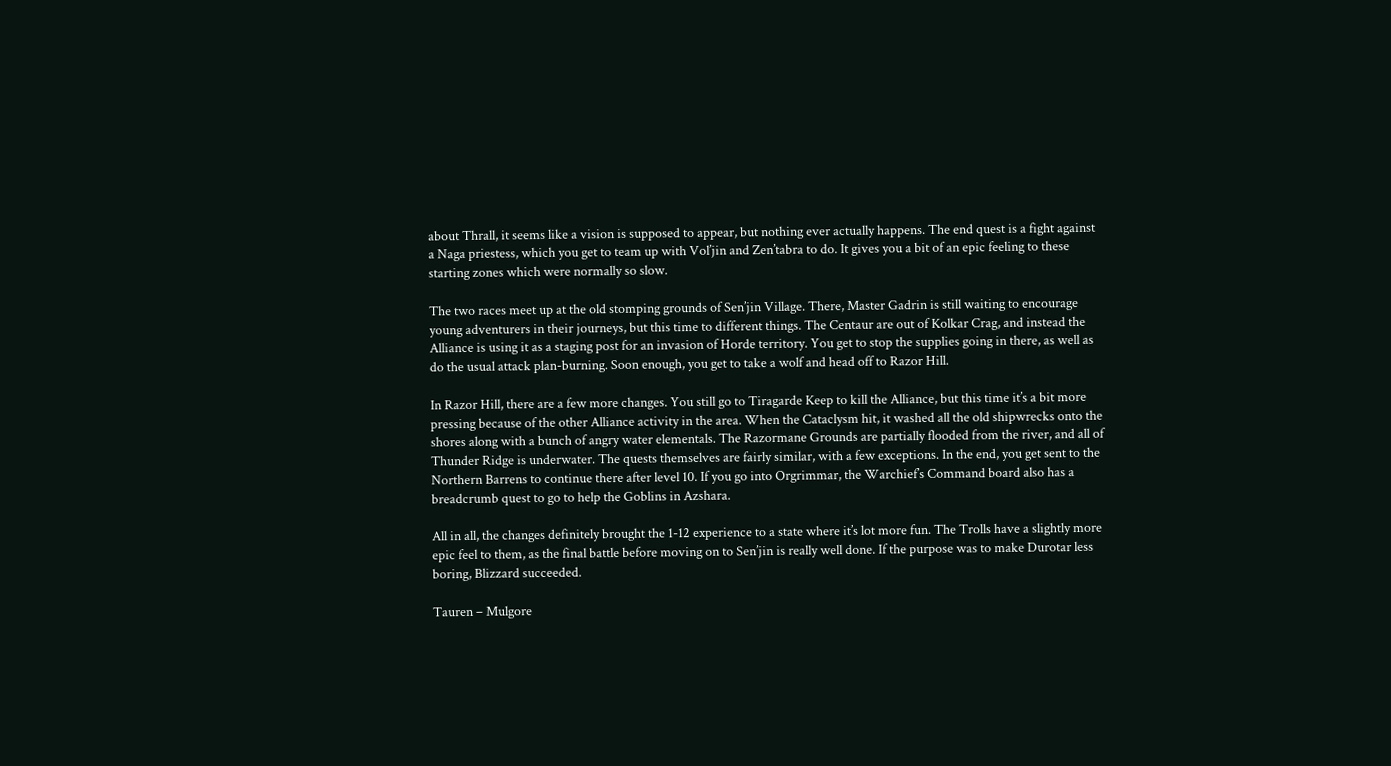about Thrall, it seems like a vision is supposed to appear, but nothing ever actually happens. The end quest is a fight against a Naga priestess, which you get to team up with Vol’jin and Zen’tabra to do. It gives you a bit of an epic feeling to these starting zones which were normally so slow.

The two races meet up at the old stomping grounds of Sen’jin Village. There, Master Gadrin is still waiting to encourage young adventurers in their journeys, but this time to different things. The Centaur are out of Kolkar Crag, and instead the Alliance is using it as a staging post for an invasion of Horde territory. You get to stop the supplies going in there, as well as do the usual attack plan-burning. Soon enough, you get to take a wolf and head off to Razor Hill.

In Razor Hill, there are a few more changes. You still go to Tiragarde Keep to kill the Alliance, but this time it’s a bit more pressing because of the other Alliance activity in the area. When the Cataclysm hit, it washed all the old shipwrecks onto the shores along with a bunch of angry water elementals. The Razormane Grounds are partially flooded from the river, and all of Thunder Ridge is underwater. The quests themselves are fairly similar, with a few exceptions. In the end, you get sent to the Northern Barrens to continue there after level 10. If you go into Orgrimmar, the Warchief’s Command board also has a breadcrumb quest to go to help the Goblins in Azshara.

All in all, the changes definitely brought the 1-12 experience to a state where it’s lot more fun. The Trolls have a slightly more epic feel to them, as the final battle before moving on to Sen’jin is really well done. If the purpose was to make Durotar less boring, Blizzard succeeded.

Tauren – Mulgore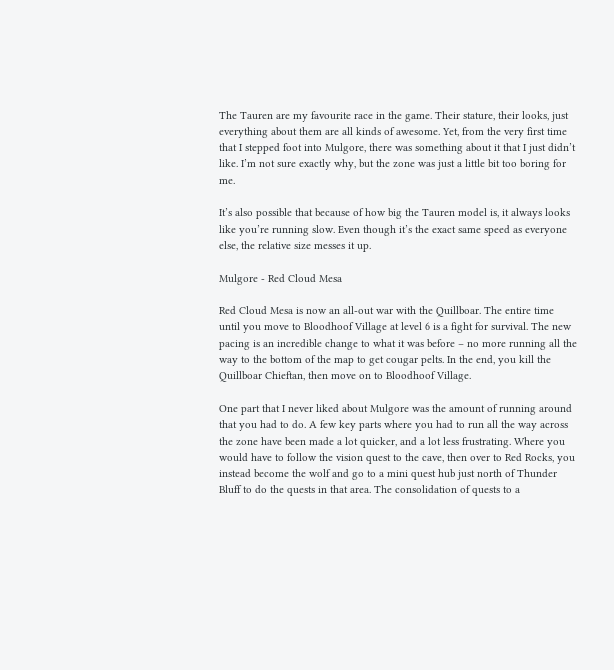The Tauren are my favourite race in the game. Their stature, their looks, just everything about them are all kinds of awesome. Yet, from the very first time that I stepped foot into Mulgore, there was something about it that I just didn’t like. I’m not sure exactly why, but the zone was just a little bit too boring for me.

It’s also possible that because of how big the Tauren model is, it always looks like you’re running slow. Even though it’s the exact same speed as everyone else, the relative size messes it up.

Mulgore - Red Cloud Mesa

Red Cloud Mesa is now an all-out war with the Quillboar. The entire time until you move to Bloodhoof Village at level 6 is a fight for survival. The new pacing is an incredible change to what it was before – no more running all the way to the bottom of the map to get cougar pelts. In the end, you kill the Quillboar Chieftan, then move on to Bloodhoof Village.

One part that I never liked about Mulgore was the amount of running around that you had to do. A few key parts where you had to run all the way across the zone have been made a lot quicker, and a lot less frustrating. Where you would have to follow the vision quest to the cave, then over to Red Rocks, you instead become the wolf and go to a mini quest hub just north of Thunder Bluff to do the quests in that area. The consolidation of quests to a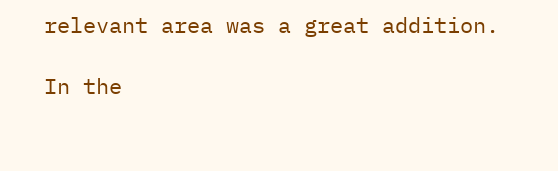relevant area was a great addition.

In the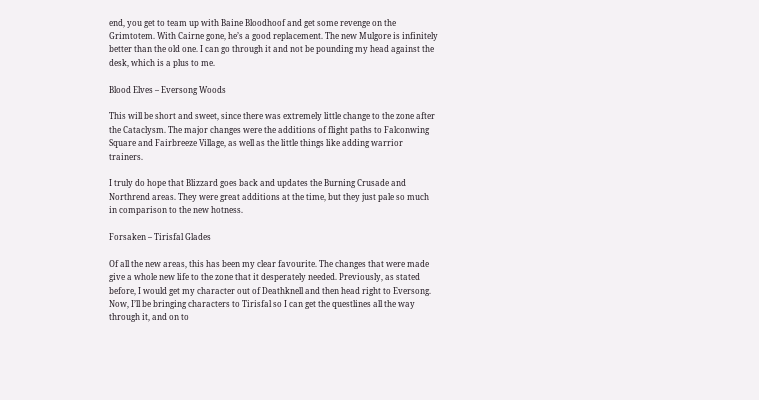end, you get to team up with Baine Bloodhoof and get some revenge on the Grimtotem. With Cairne gone, he’s a good replacement. The new Mulgore is infinitely better than the old one. I can go through it and not be pounding my head against the desk, which is a plus to me.

Blood Elves – Eversong Woods

This will be short and sweet, since there was extremely little change to the zone after the Cataclysm. The major changes were the additions of flight paths to Falconwing Square and Fairbreeze Village, as well as the little things like adding warrior trainers.

I truly do hope that Blizzard goes back and updates the Burning Crusade and Northrend areas. They were great additions at the time, but they just pale so much in comparison to the new hotness.

Forsaken – Tirisfal Glades

Of all the new areas, this has been my clear favourite. The changes that were made give a whole new life to the zone that it desperately needed. Previously, as stated before, I would get my character out of Deathknell and then head right to Eversong. Now, I’ll be bringing characters to Tirisfal so I can get the questlines all the way through it, and on to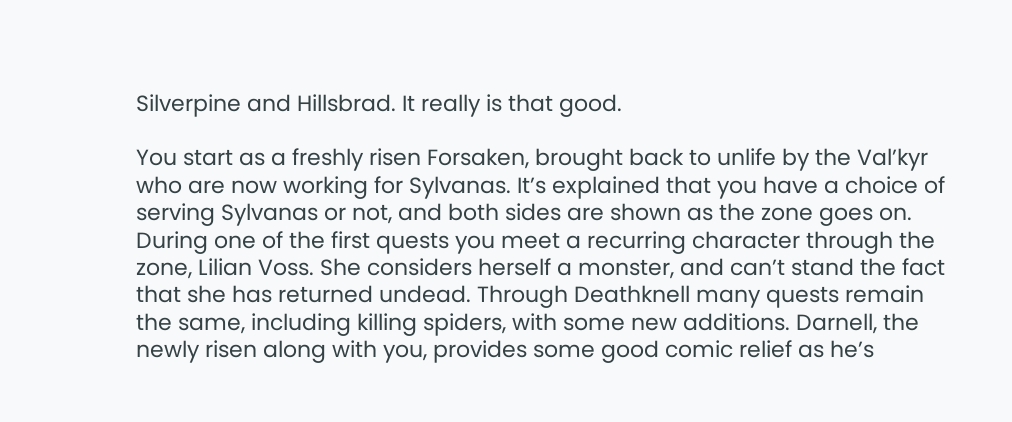Silverpine and Hillsbrad. It really is that good.

You start as a freshly risen Forsaken, brought back to unlife by the Val’kyr who are now working for Sylvanas. It’s explained that you have a choice of serving Sylvanas or not, and both sides are shown as the zone goes on. During one of the first quests you meet a recurring character through the zone, Lilian Voss. She considers herself a monster, and can’t stand the fact that she has returned undead. Through Deathknell many quests remain the same, including killing spiders, with some new additions. Darnell, the newly risen along with you, provides some good comic relief as he’s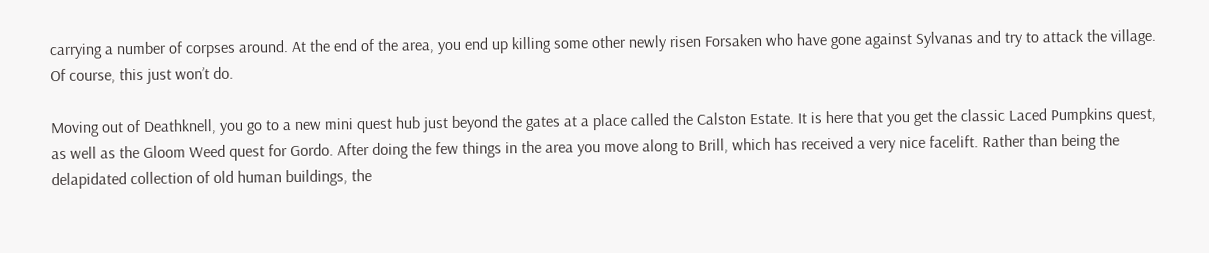carrying a number of corpses around. At the end of the area, you end up killing some other newly risen Forsaken who have gone against Sylvanas and try to attack the village. Of course, this just won’t do.

Moving out of Deathknell, you go to a new mini quest hub just beyond the gates at a place called the Calston Estate. It is here that you get the classic Laced Pumpkins quest, as well as the Gloom Weed quest for Gordo. After doing the few things in the area you move along to Brill, which has received a very nice facelift. Rather than being the delapidated collection of old human buildings, the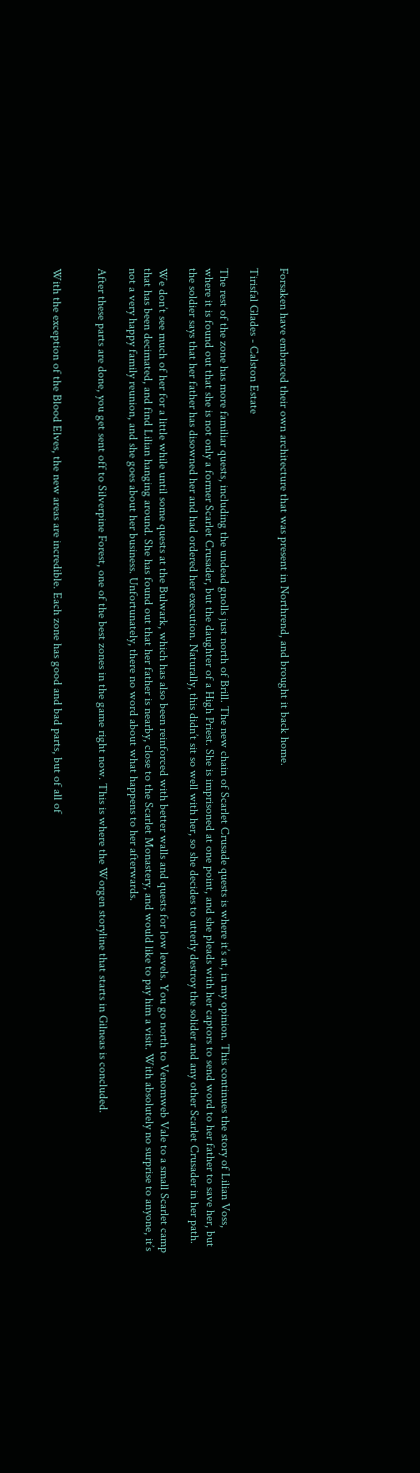Forsaken have embraced their own architecture that was present in Northrend, and brought it back home.

Tirisfal Glades - Calston Estate

The rest of the zone has more familiar quests, including the undead gnolls just north of Brill. The new chain of Scarlet Crusade quests is where it’s at, in my opinion. This continues the story of Lilian Voss, where it is found out that she is not only a former Scarlet Crusader, but the daughter of a High Priest. She is imprisoned at one point, and she pleads with her captors to send word to her father to save her, but the soldier says that her father has disowned her and had ordered her execution. Naturally, this didn’t sit so well with her, so she decides to utterly destroy the solider and any other Scarlet Crusader in her path.

We don’t see much of her for a little while until some quests at the Bulwark, which has also been reinforced with better walls and quests for low levels. You go north to Venomweb Vale to a small Scarlet camp that has been decimated, and find Lilian hanging around. She has found out that her father is nearby, close to the Scarlet Monastery, and would like to pay him a visit. With absolutely no surprise to anyone, it’s not a very happy family reunion, and she goes about her business. Unfortunately, there no word about what happens to her afterwards.

After these parts are done, you get sent off to Silverpine Forest, one of the best zones in the game right now. This is where the Worgen storyline that starts in Gilneas is concluded.


With the exception of the Blood Elves, the new areas are incredible. Each zone has good and bad parts, but of all of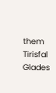them Tirisfal Glades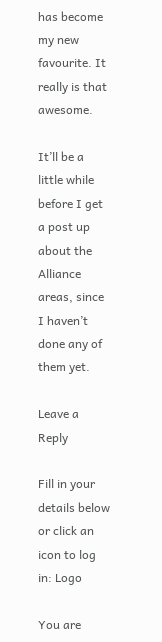has become my new favourite. It really is that awesome.

It’ll be a little while before I get a post up about the Alliance areas, since I haven’t done any of them yet.

Leave a Reply

Fill in your details below or click an icon to log in: Logo

You are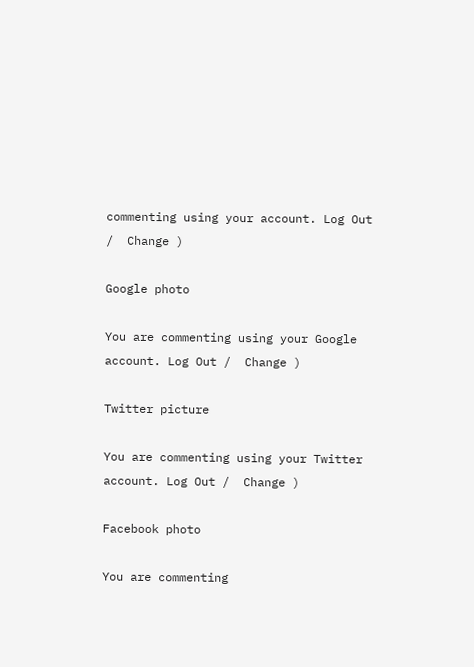commenting using your account. Log Out /  Change )

Google photo

You are commenting using your Google account. Log Out /  Change )

Twitter picture

You are commenting using your Twitter account. Log Out /  Change )

Facebook photo

You are commenting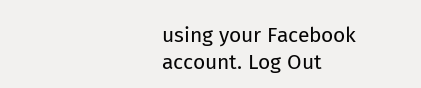using your Facebook account. Log Out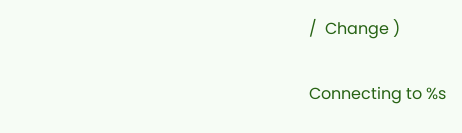/  Change )

Connecting to %s